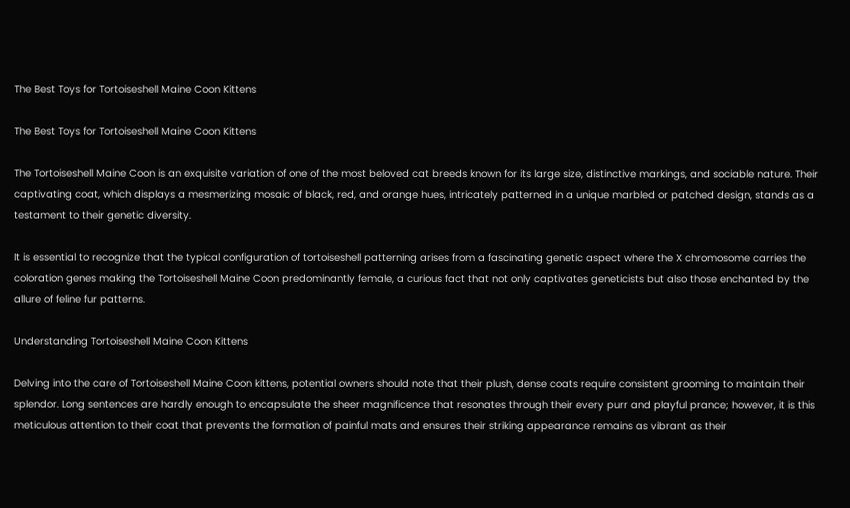The Best Toys for Tortoiseshell Maine Coon Kittens

The Best Toys for Tortoiseshell Maine Coon Kittens

The Tortoiseshell Maine Coon is an exquisite variation of one of the most beloved cat breeds known for its large size, distinctive markings, and sociable nature. Their captivating coat, which displays a mesmerizing mosaic of black, red, and orange hues, intricately patterned in a unique marbled or patched design, stands as a testament to their genetic diversity.

It is essential to recognize that the typical configuration of tortoiseshell patterning arises from a fascinating genetic aspect where the X chromosome carries the coloration genes making the Tortoiseshell Maine Coon predominantly female, a curious fact that not only captivates geneticists but also those enchanted by the allure of feline fur patterns.

Understanding Tortoiseshell Maine Coon Kittens

Delving into the care of Tortoiseshell Maine Coon kittens, potential owners should note that their plush, dense coats require consistent grooming to maintain their splendor. Long sentences are hardly enough to encapsulate the sheer magnificence that resonates through their every purr and playful prance; however, it is this meticulous attention to their coat that prevents the formation of painful mats and ensures their striking appearance remains as vibrant as their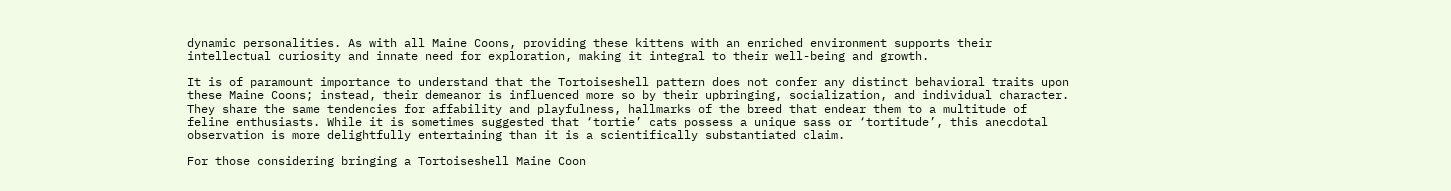dynamic personalities. As with all Maine Coons, providing these kittens with an enriched environment supports their intellectual curiosity and innate need for exploration, making it integral to their well-being and growth.

It is of paramount importance to understand that the Tortoiseshell pattern does not confer any distinct behavioral traits upon these Maine Coons; instead, their demeanor is influenced more so by their upbringing, socialization, and individual character. They share the same tendencies for affability and playfulness, hallmarks of the breed that endear them to a multitude of feline enthusiasts. While it is sometimes suggested that ‘tortie’ cats possess a unique sass or ‘tortitude’, this anecdotal observation is more delightfully entertaining than it is a scientifically substantiated claim.

For those considering bringing a Tortoiseshell Maine Coon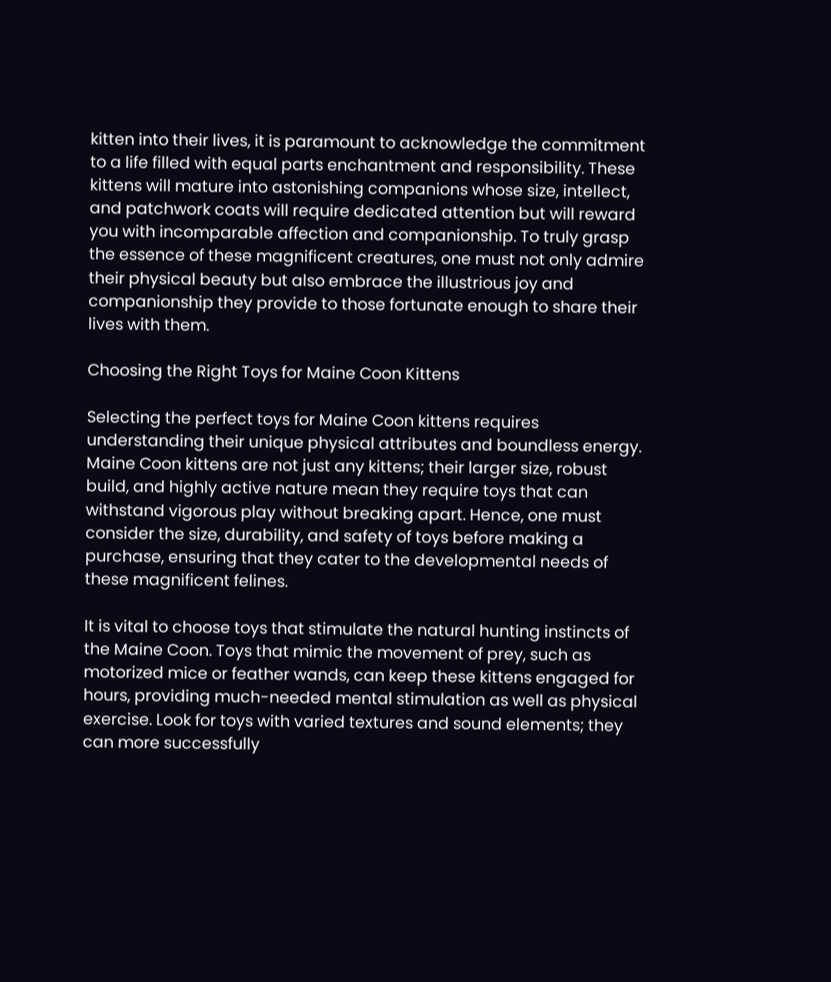kitten into their lives, it is paramount to acknowledge the commitment to a life filled with equal parts enchantment and responsibility. These kittens will mature into astonishing companions whose size, intellect, and patchwork coats will require dedicated attention but will reward you with incomparable affection and companionship. To truly grasp the essence of these magnificent creatures, one must not only admire their physical beauty but also embrace the illustrious joy and companionship they provide to those fortunate enough to share their lives with them.

Choosing the Right Toys for Maine Coon Kittens

Selecting the perfect toys for Maine Coon kittens requires understanding their unique physical attributes and boundless energy. Maine Coon kittens are not just any kittens; their larger size, robust build, and highly active nature mean they require toys that can withstand vigorous play without breaking apart. Hence, one must consider the size, durability, and safety of toys before making a purchase, ensuring that they cater to the developmental needs of these magnificent felines.

It is vital to choose toys that stimulate the natural hunting instincts of the Maine Coon. Toys that mimic the movement of prey, such as motorized mice or feather wands, can keep these kittens engaged for hours, providing much-needed mental stimulation as well as physical exercise. Look for toys with varied textures and sound elements; they can more successfully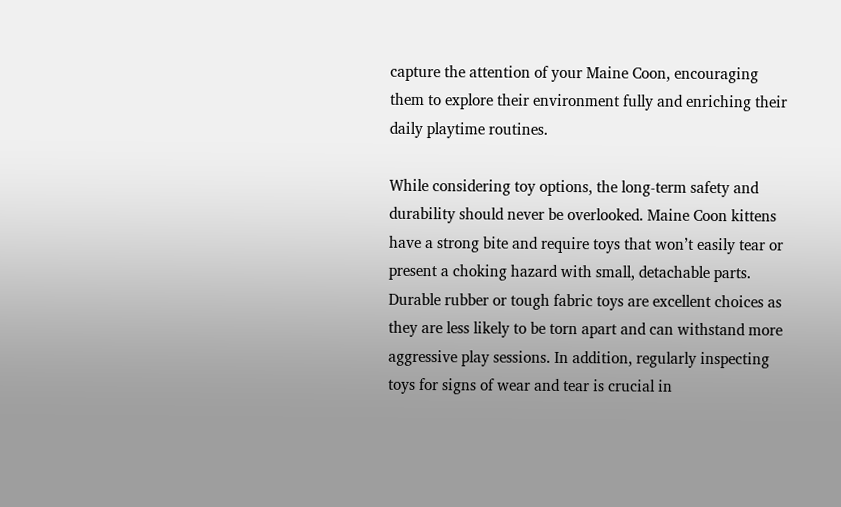capture the attention of your Maine Coon, encouraging them to explore their environment fully and enriching their daily playtime routines.

While considering toy options, the long-term safety and durability should never be overlooked. Maine Coon kittens have a strong bite and require toys that won’t easily tear or present a choking hazard with small, detachable parts. Durable rubber or tough fabric toys are excellent choices as they are less likely to be torn apart and can withstand more aggressive play sessions. In addition, regularly inspecting toys for signs of wear and tear is crucial in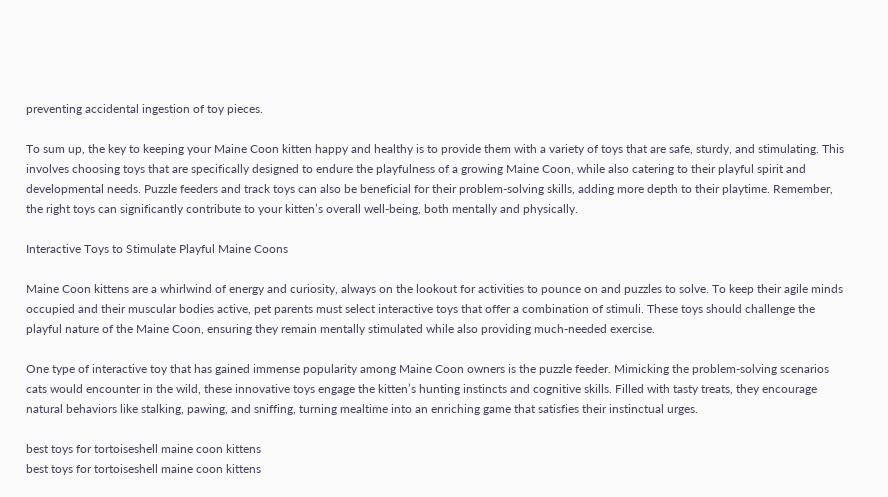preventing accidental ingestion of toy pieces.

To sum up, the key to keeping your Maine Coon kitten happy and healthy is to provide them with a variety of toys that are safe, sturdy, and stimulating. This involves choosing toys that are specifically designed to endure the playfulness of a growing Maine Coon, while also catering to their playful spirit and developmental needs. Puzzle feeders and track toys can also be beneficial for their problem-solving skills, adding more depth to their playtime. Remember, the right toys can significantly contribute to your kitten’s overall well-being, both mentally and physically.

Interactive Toys to Stimulate Playful Maine Coons

Maine Coon kittens are a whirlwind of energy and curiosity, always on the lookout for activities to pounce on and puzzles to solve. To keep their agile minds occupied and their muscular bodies active, pet parents must select interactive toys that offer a combination of stimuli. These toys should challenge the playful nature of the Maine Coon, ensuring they remain mentally stimulated while also providing much-needed exercise.

One type of interactive toy that has gained immense popularity among Maine Coon owners is the puzzle feeder. Mimicking the problem-solving scenarios cats would encounter in the wild, these innovative toys engage the kitten’s hunting instincts and cognitive skills. Filled with tasty treats, they encourage natural behaviors like stalking, pawing, and sniffing, turning mealtime into an enriching game that satisfies their instinctual urges.

best toys for tortoiseshell maine coon kittens
best toys for tortoiseshell maine coon kittens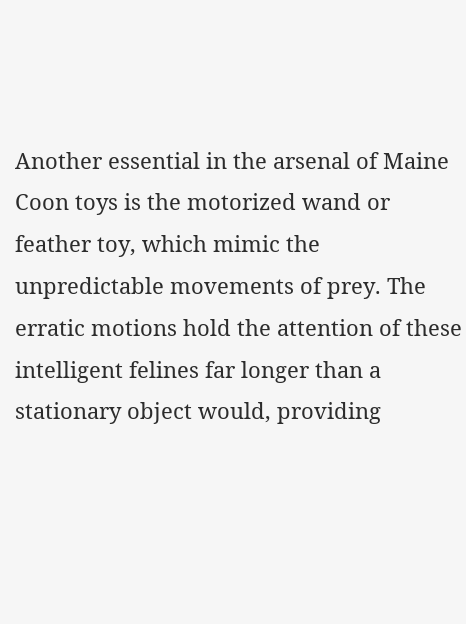Another essential in the arsenal of Maine Coon toys is the motorized wand or feather toy, which mimic the unpredictable movements of prey. The erratic motions hold the attention of these intelligent felines far longer than a stationary object would, providing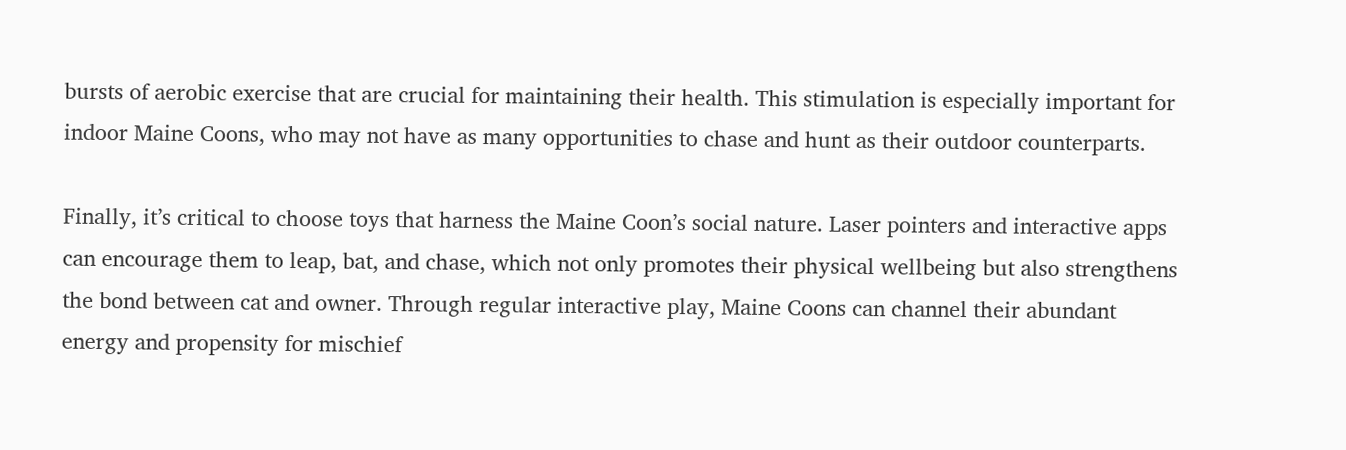bursts of aerobic exercise that are crucial for maintaining their health. This stimulation is especially important for indoor Maine Coons, who may not have as many opportunities to chase and hunt as their outdoor counterparts.

Finally, it’s critical to choose toys that harness the Maine Coon’s social nature. Laser pointers and interactive apps can encourage them to leap, bat, and chase, which not only promotes their physical wellbeing but also strengthens the bond between cat and owner. Through regular interactive play, Maine Coons can channel their abundant energy and propensity for mischief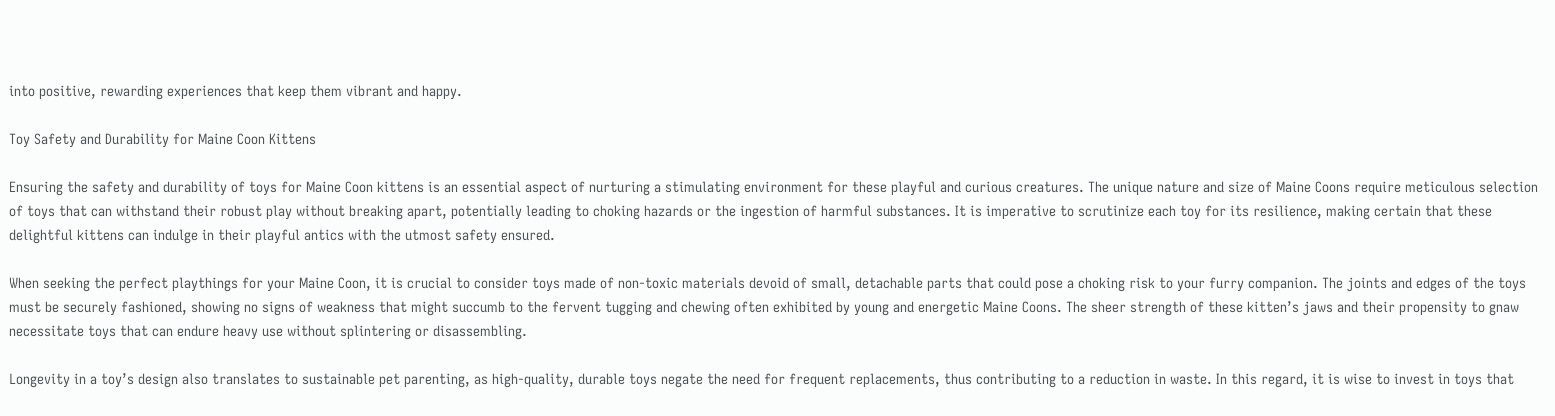into positive, rewarding experiences that keep them vibrant and happy.

Toy Safety and Durability for Maine Coon Kittens

Ensuring the safety and durability of toys for Maine Coon kittens is an essential aspect of nurturing a stimulating environment for these playful and curious creatures. The unique nature and size of Maine Coons require meticulous selection of toys that can withstand their robust play without breaking apart, potentially leading to choking hazards or the ingestion of harmful substances. It is imperative to scrutinize each toy for its resilience, making certain that these delightful kittens can indulge in their playful antics with the utmost safety ensured.

When seeking the perfect playthings for your Maine Coon, it is crucial to consider toys made of non-toxic materials devoid of small, detachable parts that could pose a choking risk to your furry companion. The joints and edges of the toys must be securely fashioned, showing no signs of weakness that might succumb to the fervent tugging and chewing often exhibited by young and energetic Maine Coons. The sheer strength of these kitten’s jaws and their propensity to gnaw necessitate toys that can endure heavy use without splintering or disassembling.

Longevity in a toy’s design also translates to sustainable pet parenting, as high-quality, durable toys negate the need for frequent replacements, thus contributing to a reduction in waste. In this regard, it is wise to invest in toys that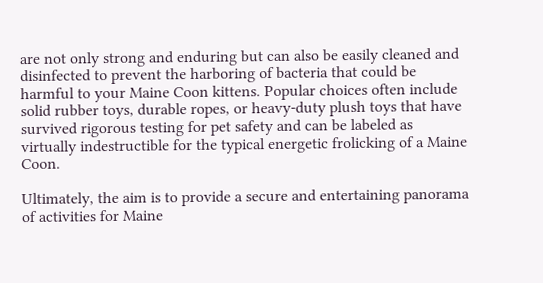are not only strong and enduring but can also be easily cleaned and disinfected to prevent the harboring of bacteria that could be harmful to your Maine Coon kittens. Popular choices often include solid rubber toys, durable ropes, or heavy-duty plush toys that have survived rigorous testing for pet safety and can be labeled as virtually indestructible for the typical energetic frolicking of a Maine Coon.

Ultimately, the aim is to provide a secure and entertaining panorama of activities for Maine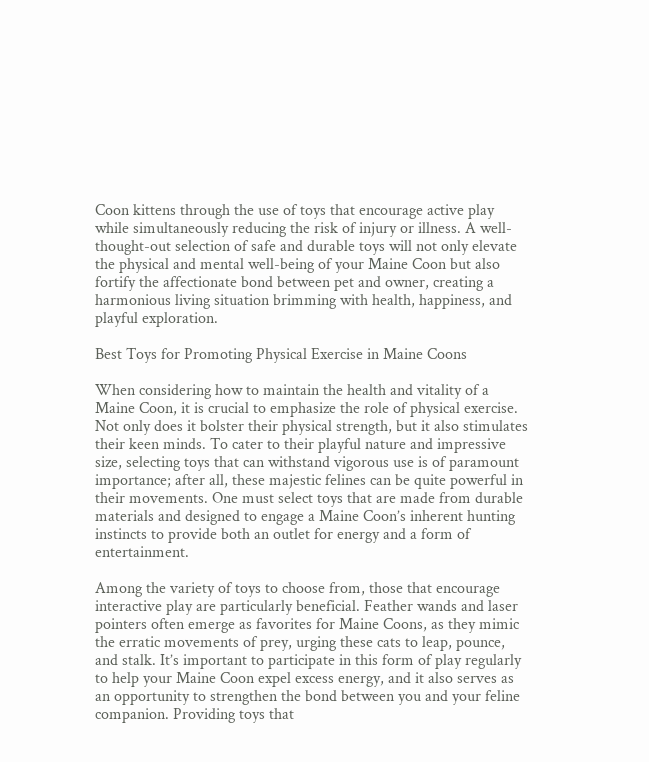Coon kittens through the use of toys that encourage active play while simultaneously reducing the risk of injury or illness. A well-thought-out selection of safe and durable toys will not only elevate the physical and mental well-being of your Maine Coon but also fortify the affectionate bond between pet and owner, creating a harmonious living situation brimming with health, happiness, and playful exploration.

Best Toys for Promoting Physical Exercise in Maine Coons

When considering how to maintain the health and vitality of a Maine Coon, it is crucial to emphasize the role of physical exercise. Not only does it bolster their physical strength, but it also stimulates their keen minds. To cater to their playful nature and impressive size, selecting toys that can withstand vigorous use is of paramount importance; after all, these majestic felines can be quite powerful in their movements. One must select toys that are made from durable materials and designed to engage a Maine Coon’s inherent hunting instincts to provide both an outlet for energy and a form of entertainment.

Among the variety of toys to choose from, those that encourage interactive play are particularly beneficial. Feather wands and laser pointers often emerge as favorites for Maine Coons, as they mimic the erratic movements of prey, urging these cats to leap, pounce, and stalk. It’s important to participate in this form of play regularly to help your Maine Coon expel excess energy, and it also serves as an opportunity to strengthen the bond between you and your feline companion. Providing toys that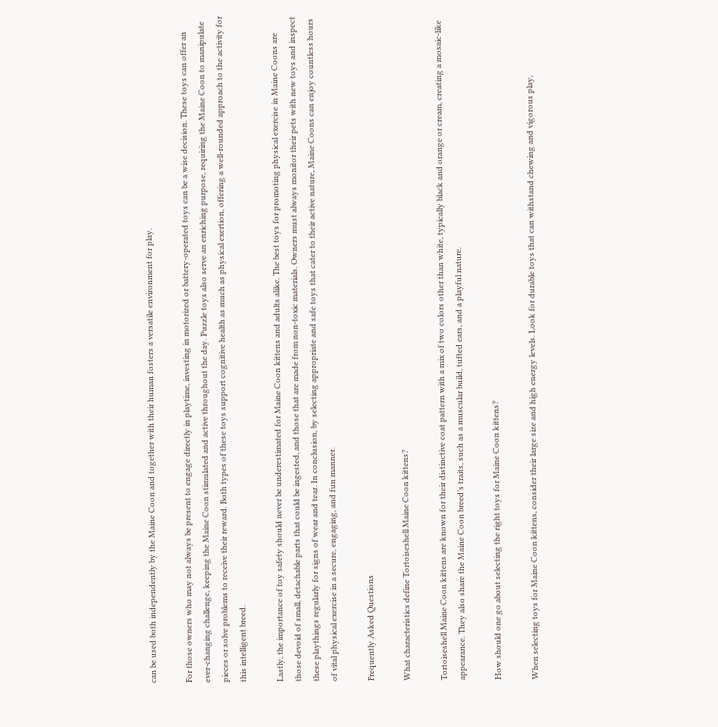can be used both independently by the Maine Coon and together with their human fosters a versatile environment for play.

For those owners who may not always be present to engage directly in playtime, investing in motorized or battery-operated toys can be a wise decision. These toys can offer an ever-changing challenge, keeping the Maine Coon stimulated and active throughout the day. Puzzle toys also serve an enriching purpose, requiring the Maine Coon to manipulate pieces or solve problems to receive their reward. Both types of these toys support cognitive health as much as physical exertion, offering a well-rounded approach to the activity for this intelligent breed.

Lastly, the importance of toy safety should never be underestimated for Maine Coon kittens and adults alike. The best toys for promoting physical exercise in Maine Coons are those devoid of small, detachable parts that could be ingested, and those that are made from non-toxic materials. Owners must always monitor their pets with new toys and inspect these playthings regularly for signs of wear and tear. In conclusion, by selecting appropriate and safe toys that cater to their active nature, Maine Coons can enjoy countless hours of vital physical exercise in a secure, engaging, and fun manner.

Frequently Asked Questions

What characteristics define Tortoiseshell Maine Coon kittens?

Tortoiseshell Maine Coon kittens are known for their distinctive coat pattern with a mix of two colors other than white, typically black and orange or cream, creating a mosaic-like appearance. They also share the Maine Coon breed’s traits, such as a muscular build, tufted ears, and a playful nature.

How should one go about selecting the right toys for Maine Coon kittens?

When selecting toys for Maine Coon kittens, consider their large size and high energy levels. Look for durable toys that can withstand chewing and vigorous play,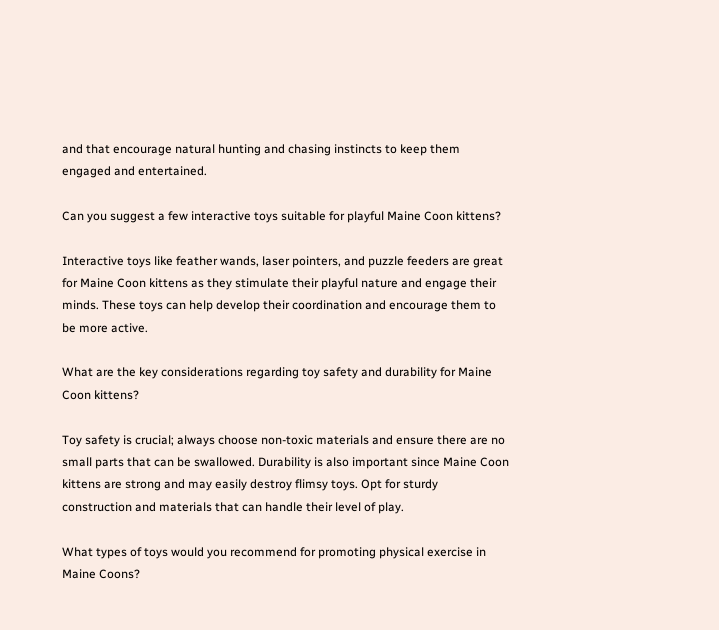and that encourage natural hunting and chasing instincts to keep them engaged and entertained.

Can you suggest a few interactive toys suitable for playful Maine Coon kittens?

Interactive toys like feather wands, laser pointers, and puzzle feeders are great for Maine Coon kittens as they stimulate their playful nature and engage their minds. These toys can help develop their coordination and encourage them to be more active.

What are the key considerations regarding toy safety and durability for Maine Coon kittens?

Toy safety is crucial; always choose non-toxic materials and ensure there are no small parts that can be swallowed. Durability is also important since Maine Coon kittens are strong and may easily destroy flimsy toys. Opt for sturdy construction and materials that can handle their level of play.

What types of toys would you recommend for promoting physical exercise in Maine Coons?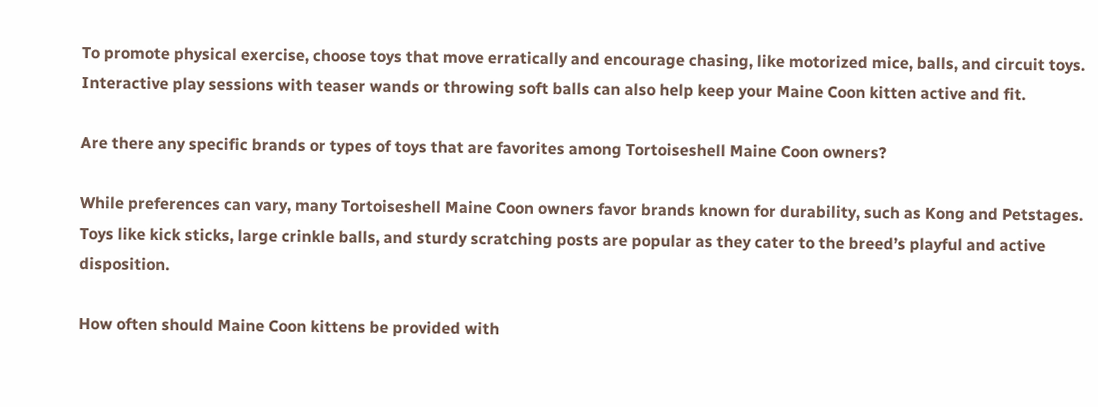To promote physical exercise, choose toys that move erratically and encourage chasing, like motorized mice, balls, and circuit toys. Interactive play sessions with teaser wands or throwing soft balls can also help keep your Maine Coon kitten active and fit.

Are there any specific brands or types of toys that are favorites among Tortoiseshell Maine Coon owners?

While preferences can vary, many Tortoiseshell Maine Coon owners favor brands known for durability, such as Kong and Petstages. Toys like kick sticks, large crinkle balls, and sturdy scratching posts are popular as they cater to the breed’s playful and active disposition.

How often should Maine Coon kittens be provided with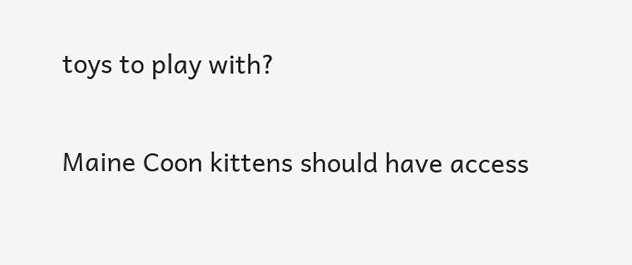toys to play with?

Maine Coon kittens should have access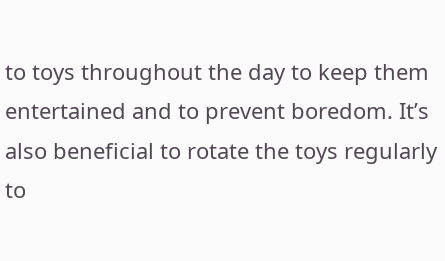to toys throughout the day to keep them entertained and to prevent boredom. It’s also beneficial to rotate the toys regularly to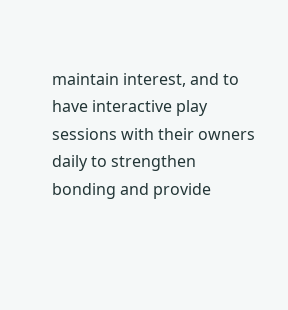maintain interest, and to have interactive play sessions with their owners daily to strengthen bonding and provide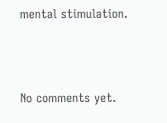mental stimulation.



No comments yet.